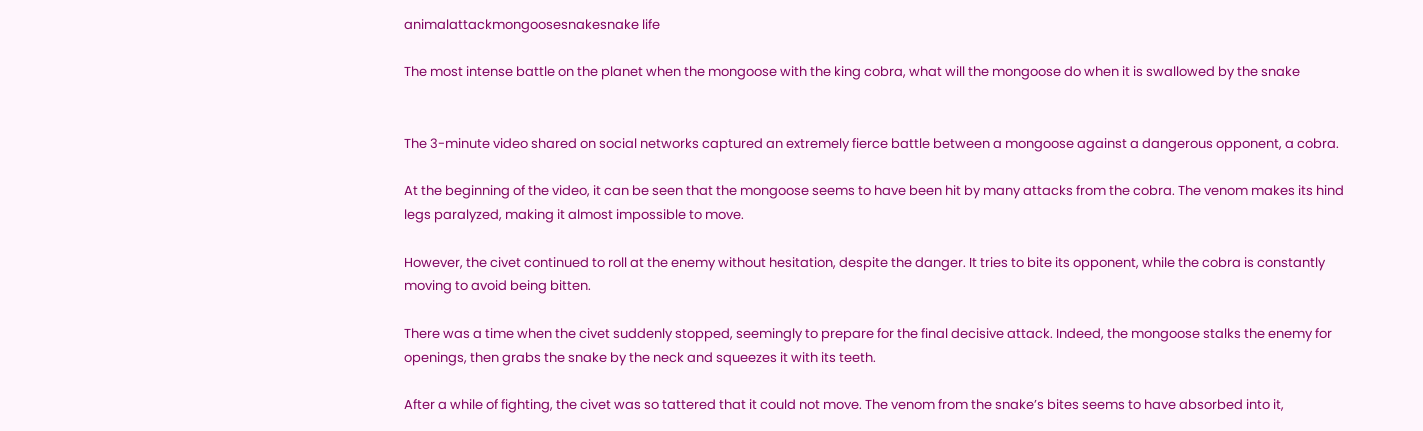animalattackmongoosesnakesnake life

The most intense battle on the planet when the mongoose with the king cobra, what will the mongoose do when it is swallowed by the snake


The 3-minute video shared on social networks captured an extremely fierce battle between a mongoose against a dangerous opponent, a cobra.

At the beginning of the video, it can be seen that the mongoose seems to have been hit by many attacks from the cobra. The venom makes its hind legs paralyzed, making it almost impossible to move.

However, the civet continued to roll at the enemy without hesitation, despite the danger. It tries to bite its opponent, while the cobra is constantly moving to avoid being bitten.

There was a time when the civet suddenly stopped, seemingly to prepare for the final decisive attack. Indeed, the mongoose stalks the enemy for openings, then grabs the snake by the neck and squeezes it with its teeth.

After a while of fighting, the civet was so tattered that it could not move. The venom from the snake’s bites seems to have absorbed into it,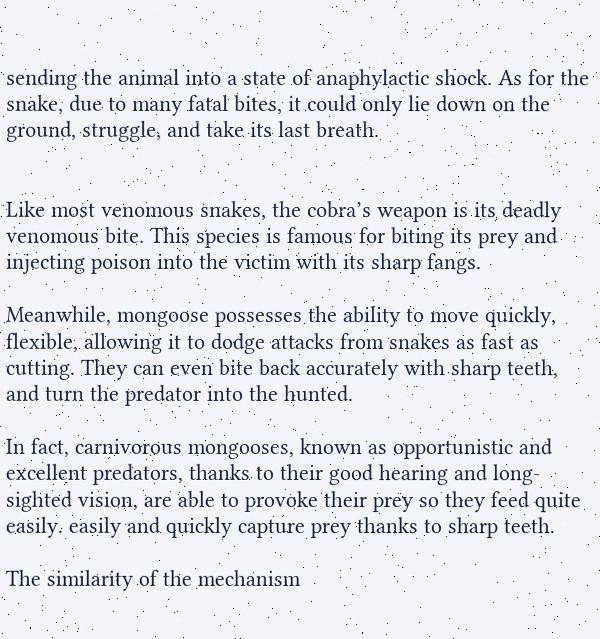sending the animal into a state of anaphylactic shock. As for the snake, due to many fatal bites, it could only lie down on the ground, struggle, and take its last breath.


Like most venomous snakes, the cobra’s weapon is its deadly venomous bite. This species is famous for biting its prey and injecting poison into the victim with its sharp fangs.

Meanwhile, mongoose possesses the ability to move quickly, flexible, allowing it to dodge attacks from snakes as fast as cutting. They can even bite back accurately with sharp teeth, and turn the predator into the hunted.

In fact, carnivorous mongooses, known as opportunistic and excellent predators, thanks to their good hearing and long-sighted vision, are able to provoke their prey so they feed quite easily. easily and quickly capture prey thanks to sharp teeth.

The similarity of the mechanism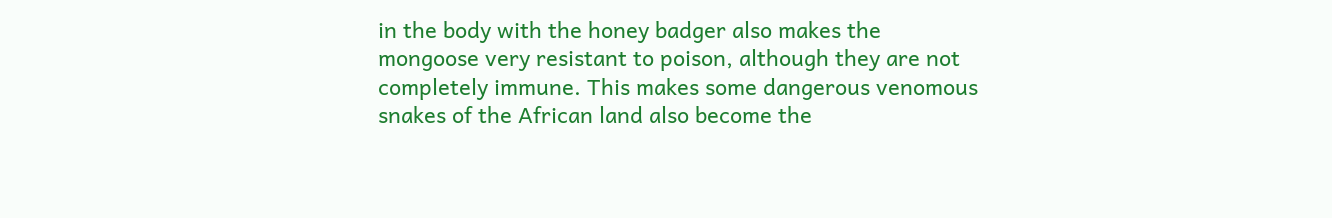in the body with the honey badger also makes the mongoose very resistant to poison, although they are not completely immune. This makes some dangerous venomous snakes of the African land also become the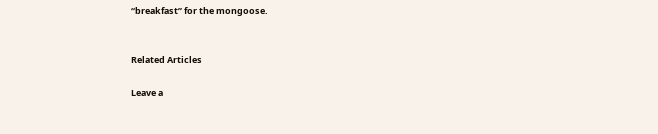“breakfast” for the mongoose.


Related Articles

Leave a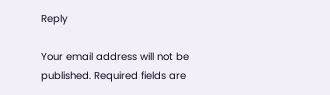Reply

Your email address will not be published. Required fields are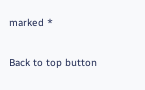marked *

Back to top button